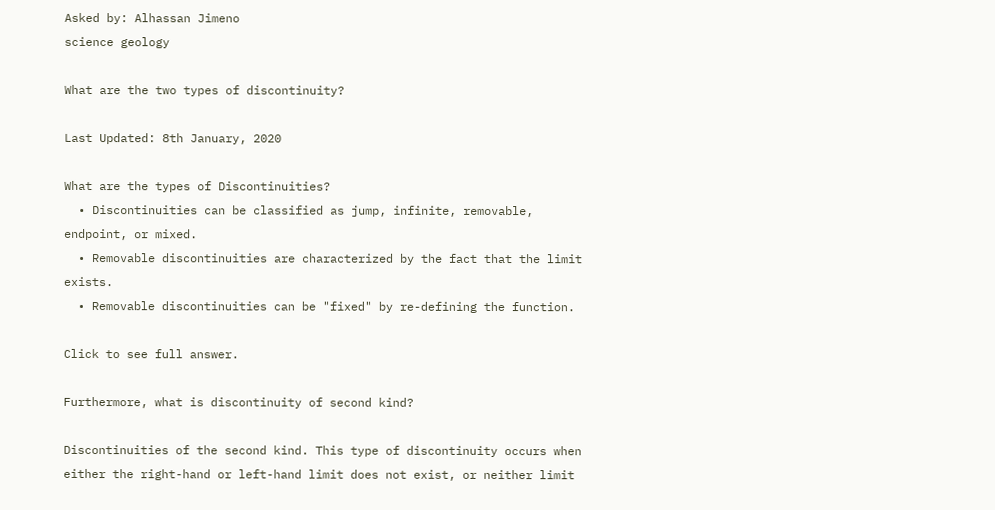Asked by: Alhassan Jimeno
science geology

What are the two types of discontinuity?

Last Updated: 8th January, 2020

What are the types of Discontinuities?
  • Discontinuities can be classified as jump, infinite, removable, endpoint, or mixed.
  • Removable discontinuities are characterized by the fact that the limit exists.
  • Removable discontinuities can be "fixed" by re-defining the function.

Click to see full answer.

Furthermore, what is discontinuity of second kind?

Discontinuities of the second kind. This type of discontinuity occurs when either the right-hand or left-hand limit does not exist, or neither limit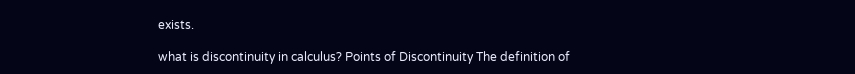exists.

what is discontinuity in calculus? Points of Discontinuity The definition of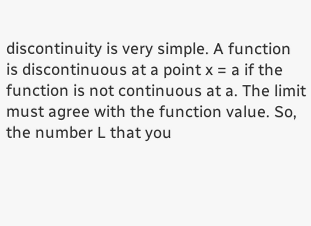discontinuity is very simple. A function is discontinuous at a point x = a if the function is not continuous at a. The limit must agree with the function value. So, the number L that you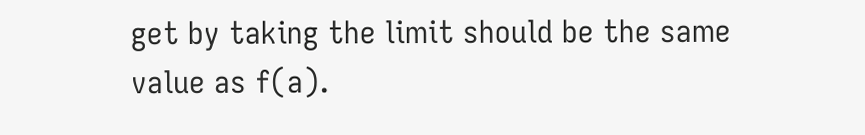get by taking the limit should be the same value as f(a).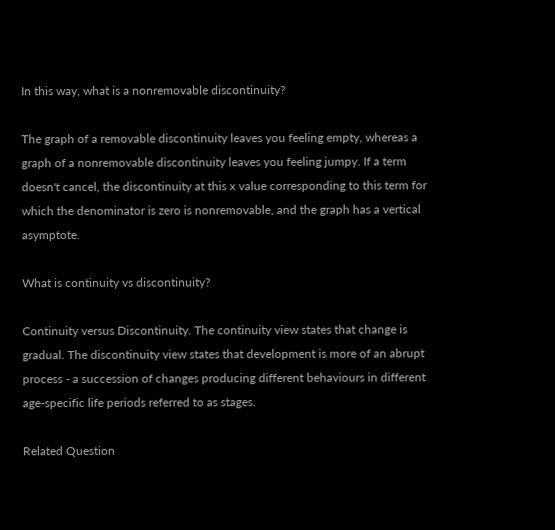In this way, what is a nonremovable discontinuity?

The graph of a removable discontinuity leaves you feeling empty, whereas a graph of a nonremovable discontinuity leaves you feeling jumpy. If a term doesn't cancel, the discontinuity at this x value corresponding to this term for which the denominator is zero is nonremovable, and the graph has a vertical asymptote.

What is continuity vs discontinuity?

Continuity versus Discontinuity. The continuity view states that change is gradual. The discontinuity view states that development is more of an abrupt process - a succession of changes producing different behaviours in different age-specific life periods referred to as stages.

Related Question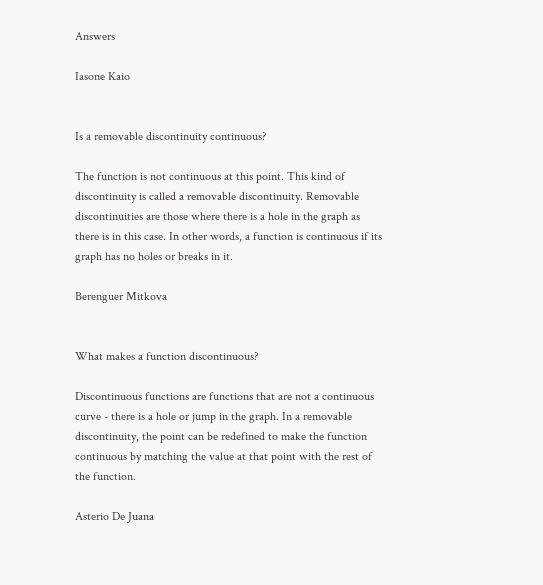Answers

Iasone Kaio


Is a removable discontinuity continuous?

The function is not continuous at this point. This kind of discontinuity is called a removable discontinuity. Removable discontinuities are those where there is a hole in the graph as there is in this case. In other words, a function is continuous if its graph has no holes or breaks in it.

Berenguer Mitkova


What makes a function discontinuous?

Discontinuous functions are functions that are not a continuous curve - there is a hole or jump in the graph. In a removable discontinuity, the point can be redefined to make the function continuous by matching the value at that point with the rest of the function.

Asterio De Juana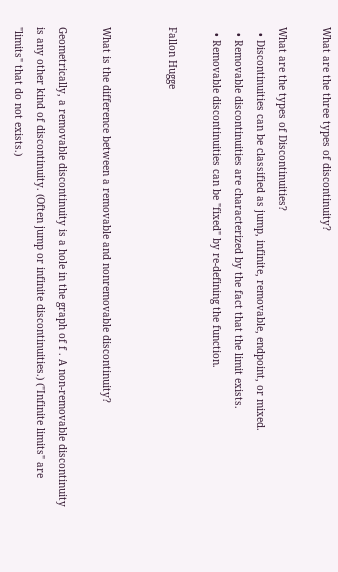What are the three types of discontinuity?

What are the types of Discontinuities?
  • Discontinuities can be classified as jump, infinite, removable, endpoint, or mixed.
  • Removable discontinuities are characterized by the fact that the limit exists.
  • Removable discontinuities can be "fixed" by re-defining the function.

Fallon Hugge


What is the difference between a removable and nonremovable discontinuity?

Geometrically, a removable discontinuity is a hole in the graph of f . A non-removable discontinuity is any other kind of discontinuity. (Often jump or infinite discontinuities.) ("Infinite limits" are "limits" that do not exists.)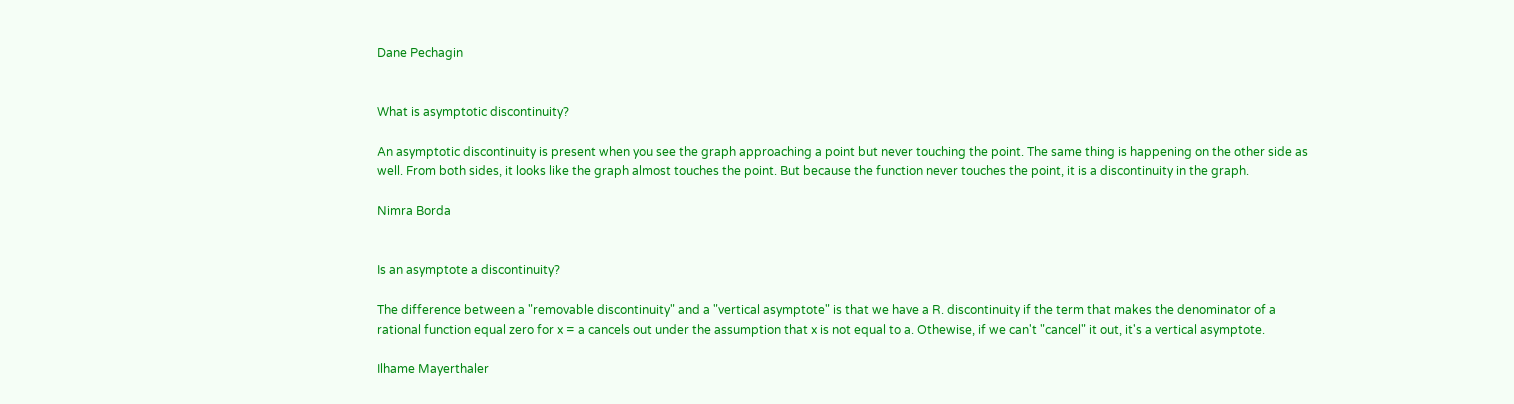Dane Pechagin


What is asymptotic discontinuity?

An asymptotic discontinuity is present when you see the graph approaching a point but never touching the point. The same thing is happening on the other side as well. From both sides, it looks like the graph almost touches the point. But because the function never touches the point, it is a discontinuity in the graph.

Nimra Borda


Is an asymptote a discontinuity?

The difference between a "removable discontinuity" and a "vertical asymptote" is that we have a R. discontinuity if the term that makes the denominator of a rational function equal zero for x = a cancels out under the assumption that x is not equal to a. Othewise, if we can't "cancel" it out, it's a vertical asymptote.

Ilhame Mayerthaler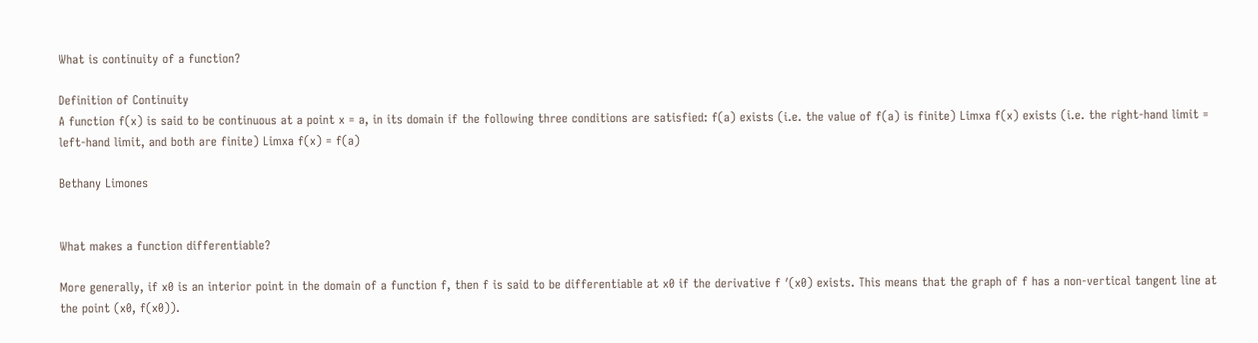What is continuity of a function?

Definition of Continuity
A function f(x) is said to be continuous at a point x = a, in its domain if the following three conditions are satisfied: f(a) exists (i.e. the value of f(a) is finite) Limxa f(x) exists (i.e. the right-hand limit = left-hand limit, and both are finite) Limxa f(x) = f(a)

Bethany Limones


What makes a function differentiable?

More generally, if x0 is an interior point in the domain of a function f, then f is said to be differentiable at x0 if the derivative f ′(x0) exists. This means that the graph of f has a non-vertical tangent line at the point (x0, f(x0)).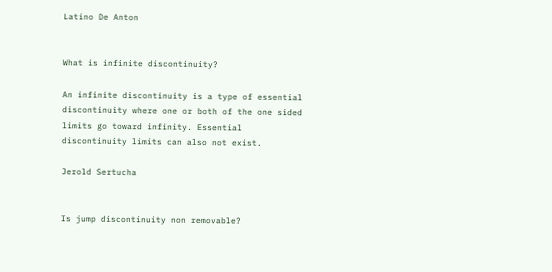Latino De Anton


What is infinite discontinuity?

An infinite discontinuity is a type of essential discontinuity where one or both of the one sided limits go toward infinity. Essential discontinuity limits can also not exist.

Jerold Sertucha


Is jump discontinuity non removable?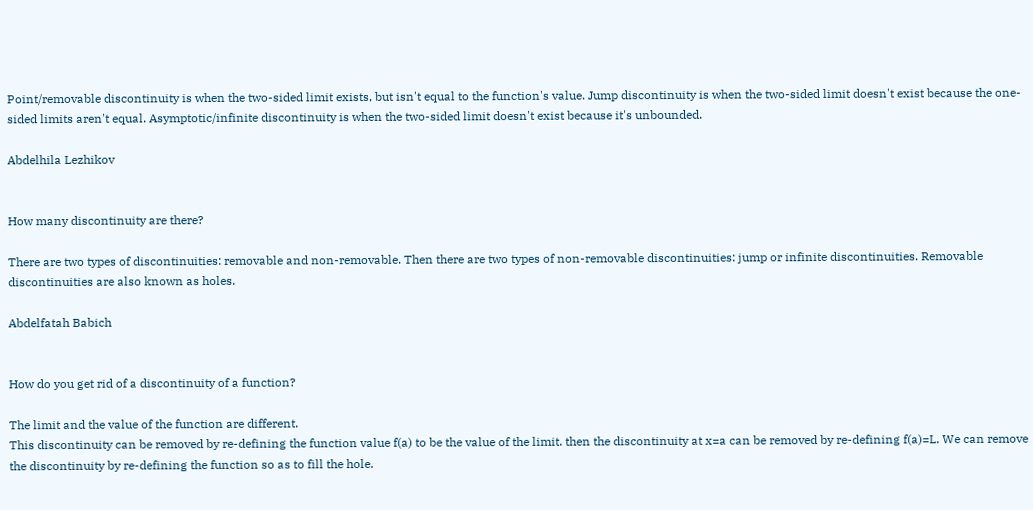Point/removable discontinuity is when the two-sided limit exists, but isn't equal to the function's value. Jump discontinuity is when the two-sided limit doesn't exist because the one-sided limits aren't equal. Asymptotic/infinite discontinuity is when the two-sided limit doesn't exist because it's unbounded.

Abdelhila Lezhikov


How many discontinuity are there?

There are two types of discontinuities: removable and non-removable. Then there are two types of non-removable discontinuities: jump or infinite discontinuities. Removable discontinuities are also known as holes.

Abdelfatah Babich


How do you get rid of a discontinuity of a function?

The limit and the value of the function are different.
This discontinuity can be removed by re-defining the function value f(a) to be the value of the limit. then the discontinuity at x=a can be removed by re-defining f(a)=L. We can remove the discontinuity by re-defining the function so as to fill the hole.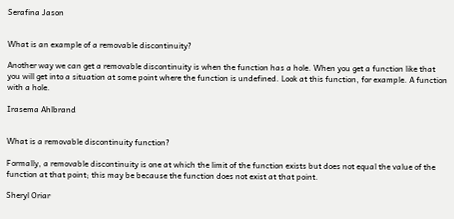Serafina Jason


What is an example of a removable discontinuity?

Another way we can get a removable discontinuity is when the function has a hole. When you get a function like that you will get into a situation at some point where the function is undefined. Look at this function, for example. A function with a hole.

Irasema Ahlbrand


What is a removable discontinuity function?

Formally, a removable discontinuity is one at which the limit of the function exists but does not equal the value of the function at that point; this may be because the function does not exist at that point.

Sheryl Oriar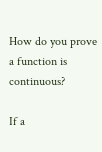How do you prove a function is continuous?

If a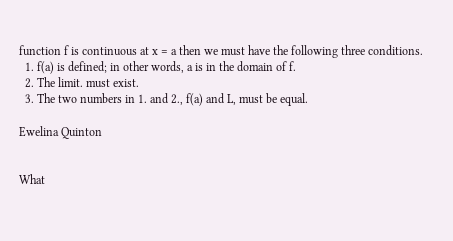function f is continuous at x = a then we must have the following three conditions.
  1. f(a) is defined; in other words, a is in the domain of f.
  2. The limit. must exist.
  3. The two numbers in 1. and 2., f(a) and L, must be equal.

Ewelina Quinton


What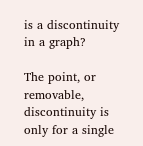is a discontinuity in a graph?

The point, or removable, discontinuity is only for a single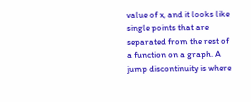value of x, and it looks like single points that are separated from the rest of a function on a graph. A jump discontinuity is where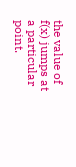the value of f(x) jumps at a particular point.